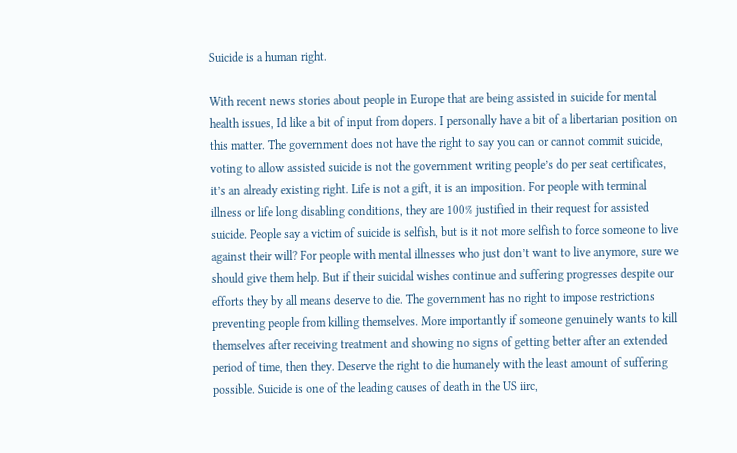Suicide is a human right.

With recent news stories about people in Europe that are being assisted in suicide for mental health issues, Id like a bit of input from dopers. I personally have a bit of a libertarian position on this matter. The government does not have the right to say you can or cannot commit suicide, voting to allow assisted suicide is not the government writing people’s do per seat certificates, it’s an already existing right. Life is not a gift, it is an imposition. For people with terminal illness or life long disabling conditions, they are 100% justified in their request for assisted suicide. People say a victim of suicide is selfish, but is it not more selfish to force someone to live against their will? For people with mental illnesses who just don’t want to live anymore, sure we should give them help. But if their suicidal wishes continue and suffering progresses despite our efforts they by all means deserve to die. The government has no right to impose restrictions preventing people from killing themselves. More importantly if someone genuinely wants to kill themselves after receiving treatment and showing no signs of getting better after an extended period of time, then they. Deserve the right to die humanely with the least amount of suffering possible. Suicide is one of the leading causes of death in the US iirc,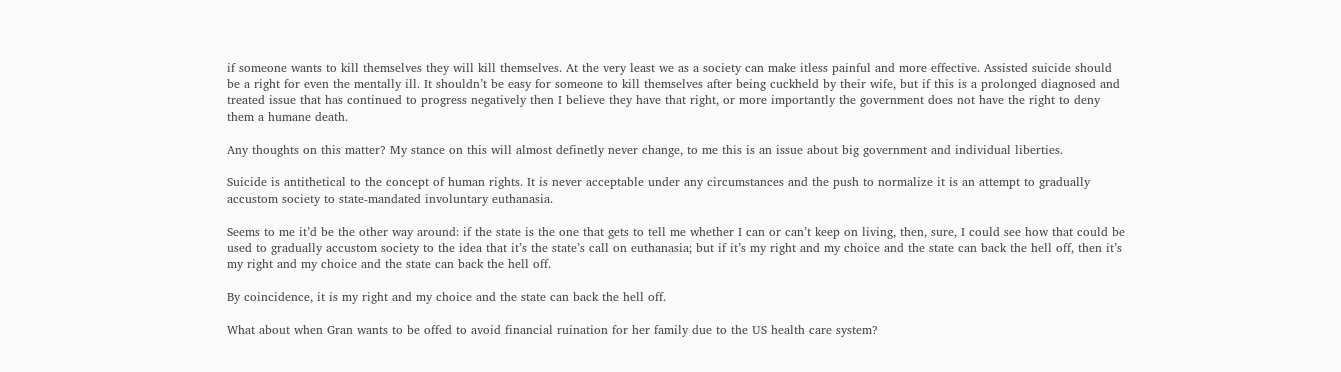if someone wants to kill themselves they will kill themselves. At the very least we as a society can make itless painful and more effective. Assisted suicide should be a right for even the mentally ill. It shouldn’t be easy for someone to kill themselves after being cuckheld by their wife, but if this is a prolonged diagnosed and treated issue that has continued to progress negatively then I believe they have that right, or more importantly the government does not have the right to deny them a humane death.

Any thoughts on this matter? My stance on this will almost definetly never change, to me this is an issue about big government and individual liberties.

Suicide is antithetical to the concept of human rights. It is never acceptable under any circumstances and the push to normalize it is an attempt to gradually accustom society to state-mandated involuntary euthanasia.

Seems to me it’d be the other way around: if the state is the one that gets to tell me whether I can or can’t keep on living, then, sure, I could see how that could be used to gradually accustom society to the idea that it’s the state’s call on euthanasia; but if it’s my right and my choice and the state can back the hell off, then it’s my right and my choice and the state can back the hell off.

By coincidence, it is my right and my choice and the state can back the hell off.

What about when Gran wants to be offed to avoid financial ruination for her family due to the US health care system?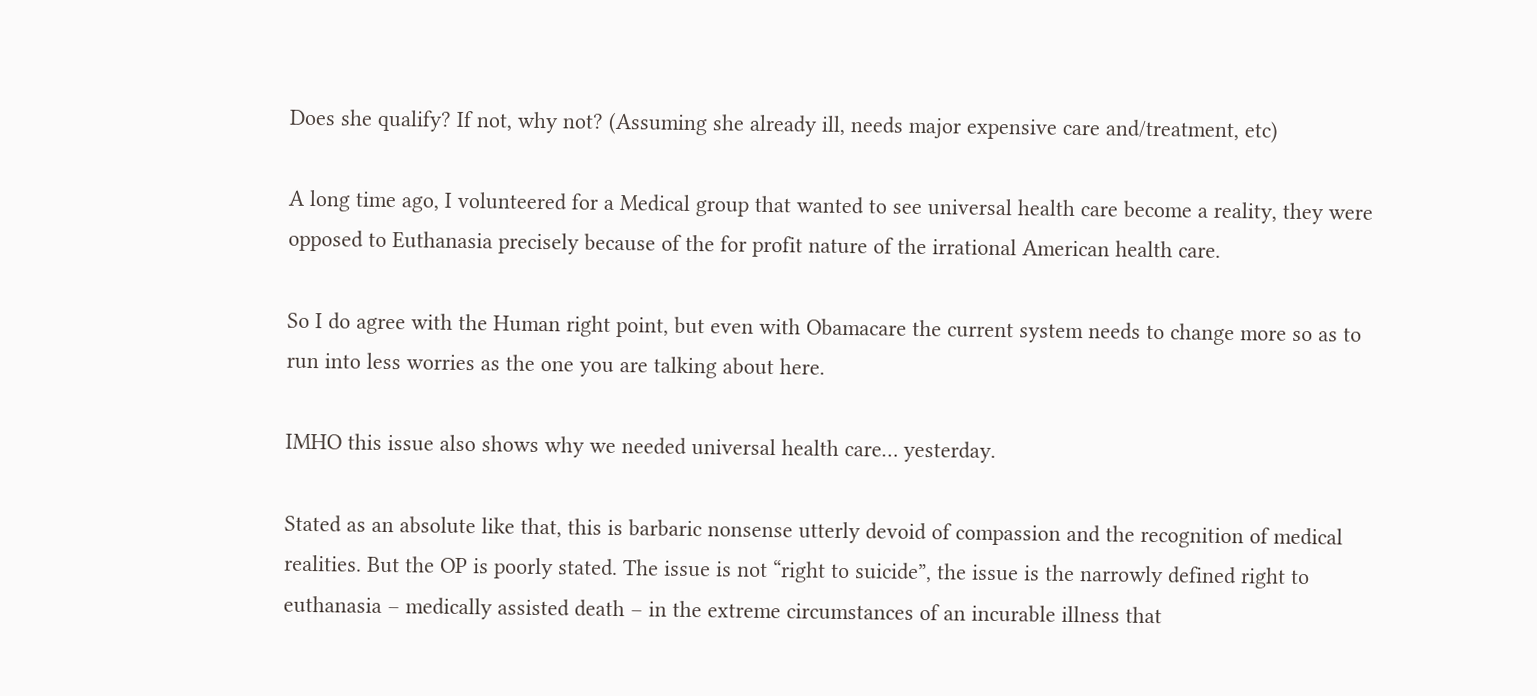Does she qualify? If not, why not? (Assuming she already ill, needs major expensive care and/treatment, etc)

A long time ago, I volunteered for a Medical group that wanted to see universal health care become a reality, they were opposed to Euthanasia precisely because of the for profit nature of the irrational American health care.

So I do agree with the Human right point, but even with Obamacare the current system needs to change more so as to run into less worries as the one you are talking about here.

IMHO this issue also shows why we needed universal health care… yesterday.

Stated as an absolute like that, this is barbaric nonsense utterly devoid of compassion and the recognition of medical realities. But the OP is poorly stated. The issue is not “right to suicide”, the issue is the narrowly defined right to euthanasia – medically assisted death – in the extreme circumstances of an incurable illness that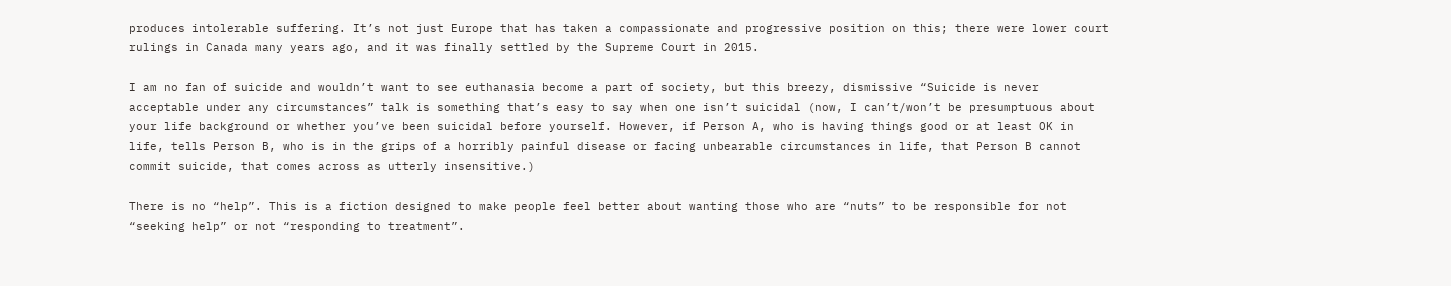produces intolerable suffering. It’s not just Europe that has taken a compassionate and progressive position on this; there were lower court rulings in Canada many years ago, and it was finally settled by the Supreme Court in 2015.

I am no fan of suicide and wouldn’t want to see euthanasia become a part of society, but this breezy, dismissive “Suicide is never acceptable under any circumstances” talk is something that’s easy to say when one isn’t suicidal (now, I can’t/won’t be presumptuous about your life background or whether you’ve been suicidal before yourself. However, if Person A, who is having things good or at least OK in life, tells Person B, who is in the grips of a horribly painful disease or facing unbearable circumstances in life, that Person B cannot commit suicide, that comes across as utterly insensitive.)

There is no “help”. This is a fiction designed to make people feel better about wanting those who are “nuts” to be responsible for not “seeking help” or not “responding to treatment”.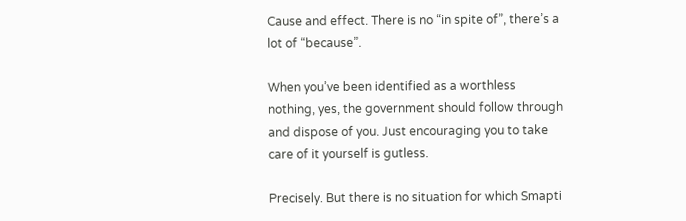Cause and effect. There is no “in spite of”, there’s a lot of “because”.

When you’ve been identified as a worthless nothing, yes, the government should follow through and dispose of you. Just encouraging you to take care of it yourself is gutless.

Precisely. But there is no situation for which Smapti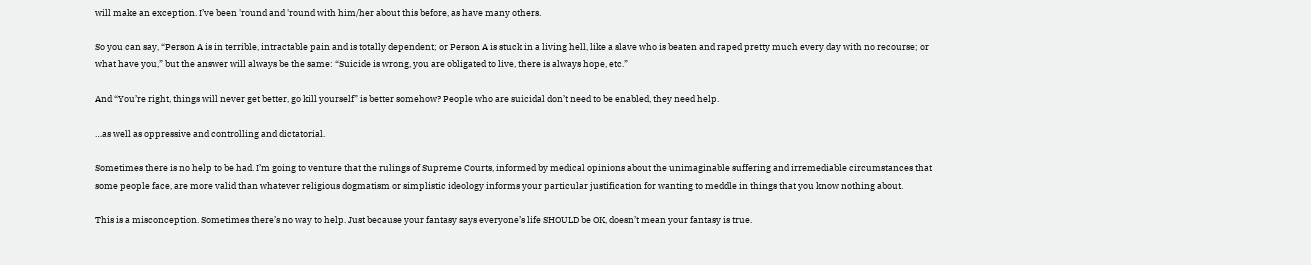will make an exception. I’ve been 'round and 'round with him/her about this before, as have many others.

So you can say, “Person A is in terrible, intractable pain and is totally dependent; or Person A is stuck in a living hell, like a slave who is beaten and raped pretty much every day with no recourse; or what have you,” but the answer will always be the same: “Suicide is wrong, you are obligated to live, there is always hope, etc.”

And “You’re right, things will never get better, go kill yourself” is better somehow? People who are suicidal don’t need to be enabled, they need help.

…as well as oppressive and controlling and dictatorial.

Sometimes there is no help to be had. I’m going to venture that the rulings of Supreme Courts, informed by medical opinions about the unimaginable suffering and irremediable circumstances that some people face, are more valid than whatever religious dogmatism or simplistic ideology informs your particular justification for wanting to meddle in things that you know nothing about.

This is a misconception. Sometimes there’s no way to help. Just because your fantasy says everyone’s life SHOULD be OK, doesn’t mean your fantasy is true.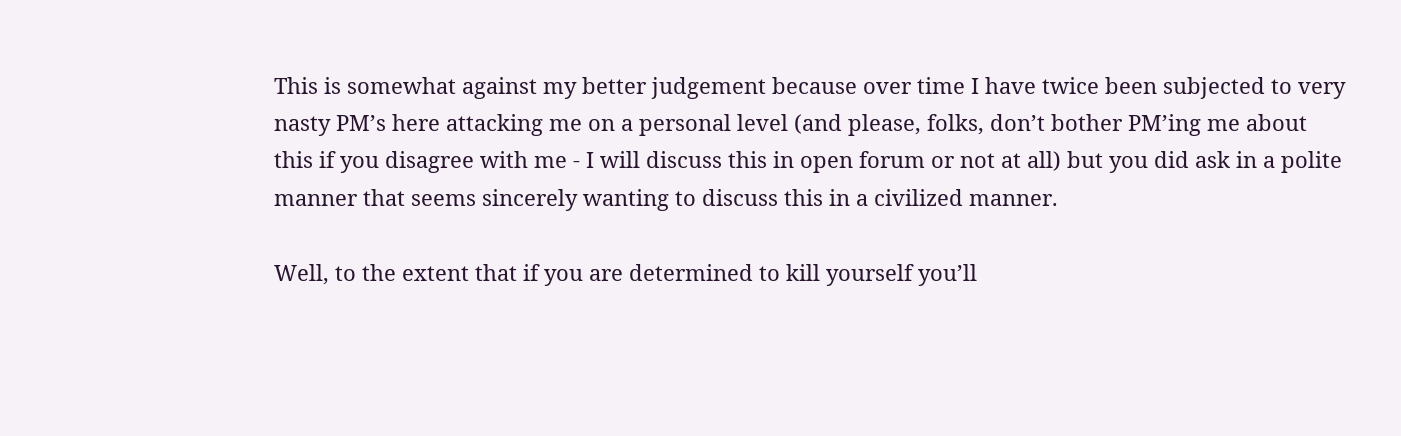This is somewhat against my better judgement because over time I have twice been subjected to very nasty PM’s here attacking me on a personal level (and please, folks, don’t bother PM’ing me about this if you disagree with me - I will discuss this in open forum or not at all) but you did ask in a polite manner that seems sincerely wanting to discuss this in a civilized manner.

Well, to the extent that if you are determined to kill yourself you’ll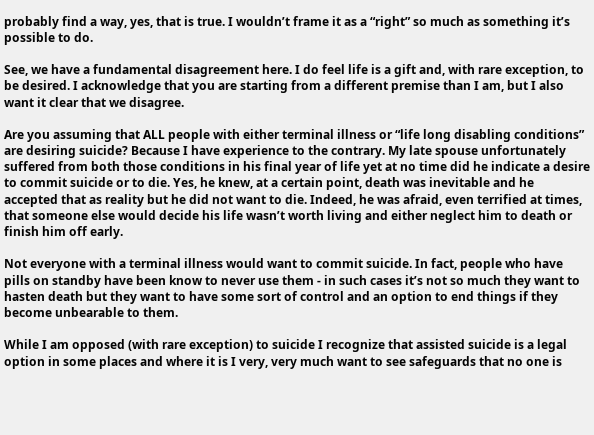probably find a way, yes, that is true. I wouldn’t frame it as a “right” so much as something it’s possible to do.

See, we have a fundamental disagreement here. I do feel life is a gift and, with rare exception, to be desired. I acknowledge that you are starting from a different premise than I am, but I also want it clear that we disagree.

Are you assuming that ALL people with either terminal illness or “life long disabling conditions” are desiring suicide? Because I have experience to the contrary. My late spouse unfortunately suffered from both those conditions in his final year of life yet at no time did he indicate a desire to commit suicide or to die. Yes, he knew, at a certain point, death was inevitable and he accepted that as reality but he did not want to die. Indeed, he was afraid, even terrified at times, that someone else would decide his life wasn’t worth living and either neglect him to death or finish him off early.

Not everyone with a terminal illness would want to commit suicide. In fact, people who have pills on standby have been know to never use them - in such cases it’s not so much they want to hasten death but they want to have some sort of control and an option to end things if they become unbearable to them.

While I am opposed (with rare exception) to suicide I recognize that assisted suicide is a legal option in some places and where it is I very, very much want to see safeguards that no one is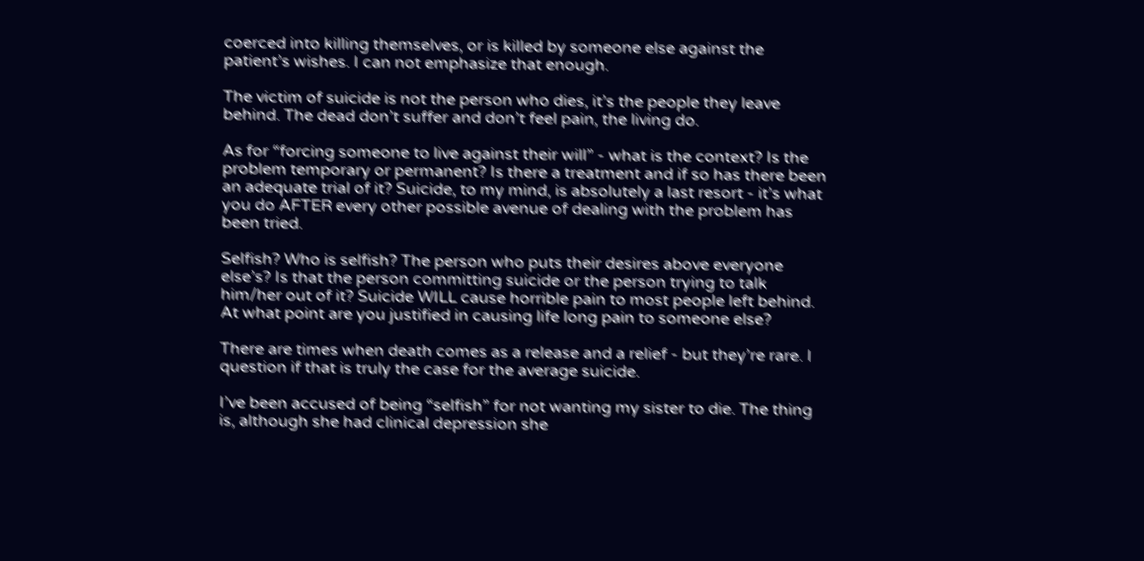coerced into killing themselves, or is killed by someone else against the patient’s wishes. I can not emphasize that enough.

The victim of suicide is not the person who dies, it’s the people they leave behind. The dead don’t suffer and don’t feel pain, the living do.

As for “forcing someone to live against their will” - what is the context? Is the problem temporary or permanent? Is there a treatment and if so has there been an adequate trial of it? Suicide, to my mind, is absolutely a last resort - it’s what you do AFTER every other possible avenue of dealing with the problem has been tried.

Selfish? Who is selfish? The person who puts their desires above everyone else’s? Is that the person committing suicide or the person trying to talk him/her out of it? Suicide WILL cause horrible pain to most people left behind. At what point are you justified in causing life long pain to someone else?

There are times when death comes as a release and a relief - but they’re rare. I question if that is truly the case for the average suicide.

I’ve been accused of being “selfish” for not wanting my sister to die. The thing is, although she had clinical depression she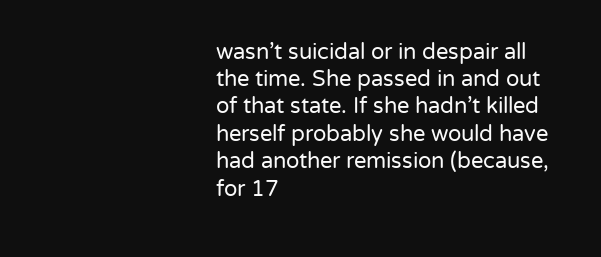wasn’t suicidal or in despair all the time. She passed in and out of that state. If she hadn’t killed herself probably she would have had another remission (because, for 17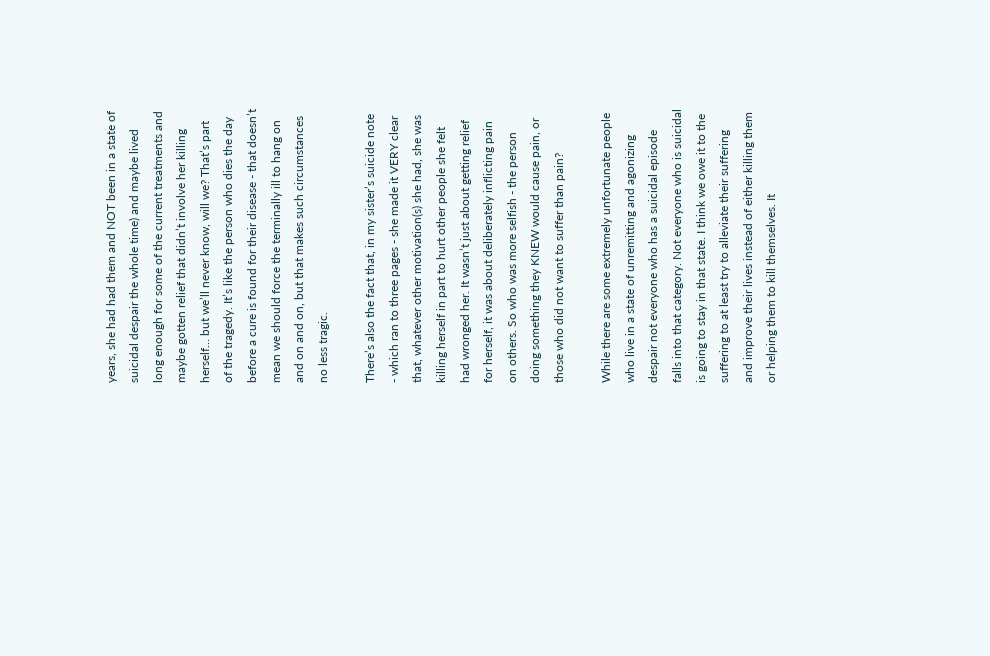years, she had had them and NOT been in a state of suicidal despair the whole time) and maybe lived long enough for some of the current treatments and maybe gotten relief that didn’t involve her killing herself… but we’ll never know, will we? That’s part of the tragedy. It’s like the person who dies the day before a cure is found for their disease - that doesn’t mean we should force the terminally ill to hang on and on and on, but that makes such circumstances no less tragic.

There’s also the fact that, in my sister’s suicide note - which ran to three pages - she made it VERY clear that, whatever other motivation(s) she had, she was killing herself in part to hurt other people she felt had wronged her. It wasn’t just about getting relief for herself, it was about deliberately inflicting pain on others. So who was more selfish - the person doing something they KNEW would cause pain, or those who did not want to suffer than pain?

While there are some extremely unfortunate people who live in a state of unremitting and agonizing despair not everyone who has a suicidal episode falls into that category. Not everyone who is suicidal is going to stay in that state. I think we owe it to the suffering to at least try to alleviate their suffering and improve their lives instead of either killing them or helping them to kill themselves. It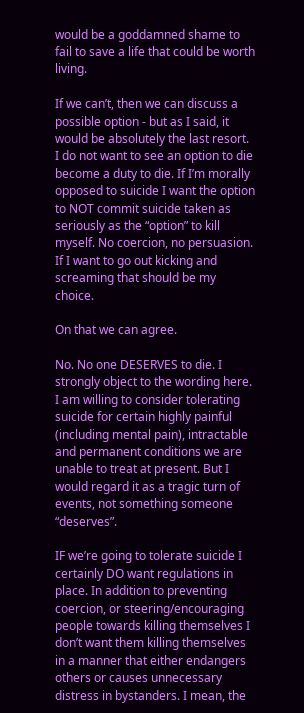would be a goddamned shame to fail to save a life that could be worth living.

If we can’t, then we can discuss a possible option - but as I said, it would be absolutely the last resort. I do not want to see an option to die become a duty to die. If I’m morally opposed to suicide I want the option to NOT commit suicide taken as seriously as the “option” to kill myself. No coercion, no persuasion. If I want to go out kicking and screaming that should be my choice.

On that we can agree.

No. No one DESERVES to die. I strongly object to the wording here. I am willing to consider tolerating suicide for certain highly painful (including mental pain), intractable and permanent conditions we are unable to treat at present. But I would regard it as a tragic turn of events, not something someone “deserves”.

IF we’re going to tolerate suicide I certainly DO want regulations in place. In addition to preventing coercion, or steering/encouraging people towards killing themselves I don’t want them killing themselves in a manner that either endangers others or causes unnecessary distress in bystanders. I mean, the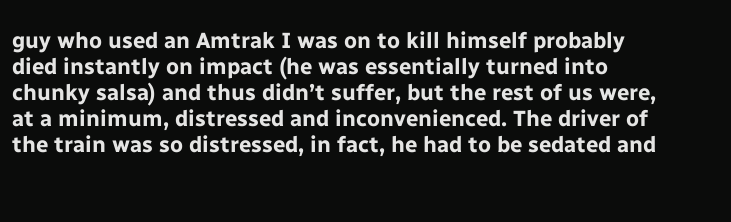guy who used an Amtrak I was on to kill himself probably died instantly on impact (he was essentially turned into chunky salsa) and thus didn’t suffer, but the rest of us were, at a minimum, distressed and inconvenienced. The driver of the train was so distressed, in fact, he had to be sedated and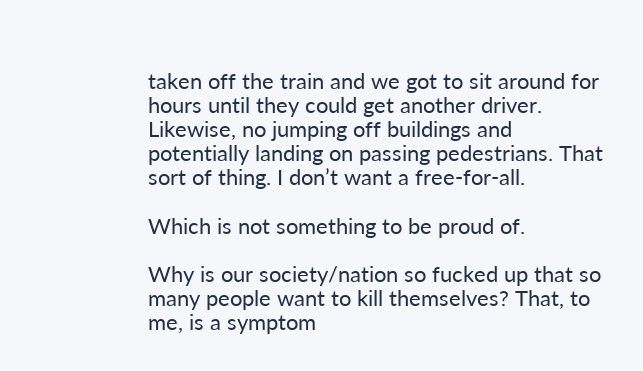taken off the train and we got to sit around for hours until they could get another driver. Likewise, no jumping off buildings and potentially landing on passing pedestrians. That sort of thing. I don’t want a free-for-all.

Which is not something to be proud of.

Why is our society/nation so fucked up that so many people want to kill themselves? That, to me, is a symptom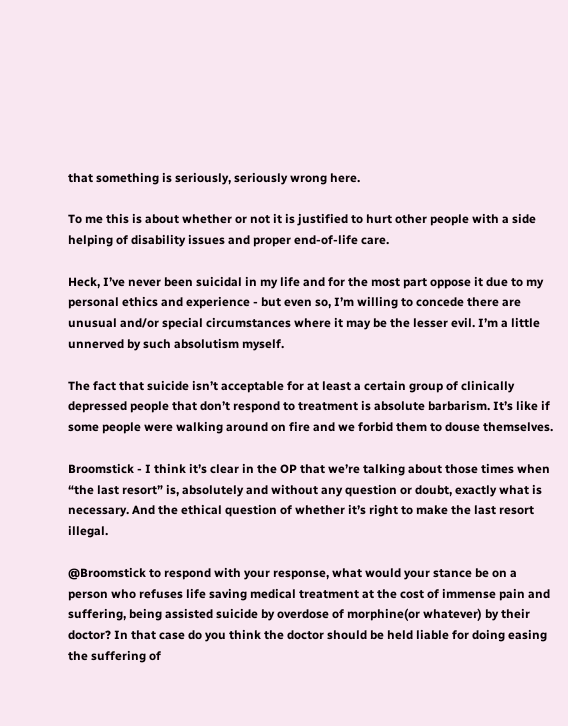that something is seriously, seriously wrong here.

To me this is about whether or not it is justified to hurt other people with a side helping of disability issues and proper end-of-life care.

Heck, I’ve never been suicidal in my life and for the most part oppose it due to my personal ethics and experience - but even so, I’m willing to concede there are unusual and/or special circumstances where it may be the lesser evil. I’m a little unnerved by such absolutism myself.

The fact that suicide isn’t acceptable for at least a certain group of clinically depressed people that don’t respond to treatment is absolute barbarism. It’s like if some people were walking around on fire and we forbid them to douse themselves.

Broomstick - I think it’s clear in the OP that we’re talking about those times when “the last resort” is, absolutely and without any question or doubt, exactly what is necessary. And the ethical question of whether it’s right to make the last resort illegal.

@Broomstick to respond with your response, what would your stance be on a person who refuses life saving medical treatment at the cost of immense pain and suffering, being assisted suicide by overdose of morphine(or whatever) by their doctor? In that case do you think the doctor should be held liable for doing easing the suffering of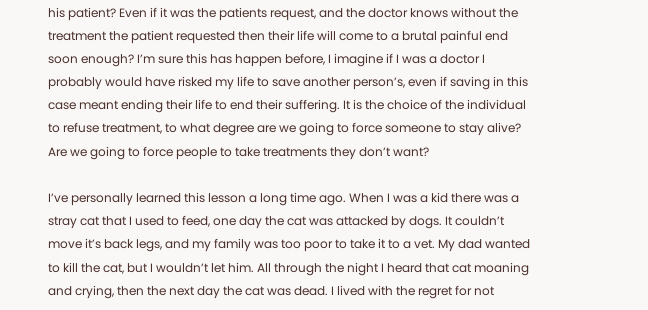his patient? Even if it was the patients request, and the doctor knows without the treatment the patient requested then their life will come to a brutal painful end soon enough? I’m sure this has happen before, I imagine if I was a doctor I probably would have risked my life to save another person’s, even if saving in this case meant ending their life to end their suffering. It is the choice of the individual to refuse treatment, to what degree are we going to force someone to stay alive? Are we going to force people to take treatments they don’t want?

I’ve personally learned this lesson a long time ago. When I was a kid there was a stray cat that I used to feed, one day the cat was attacked by dogs. It couldn’t move it’s back legs, and my family was too poor to take it to a vet. My dad wanted to kill the cat, but I wouldn’t let him. All through the night I heard that cat moaning and crying, then the next day the cat was dead. I lived with the regret for not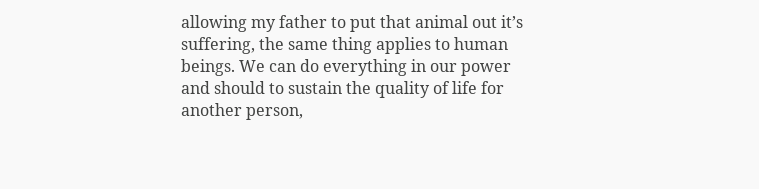allowing my father to put that animal out it’s suffering, the same thing applies to human beings. We can do everything in our power and should to sustain the quality of life for another person,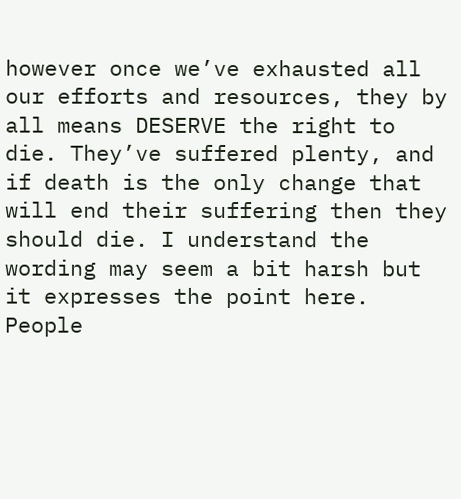however once we’ve exhausted all our efforts and resources, they by all means DESERVE the right to die. They’ve suffered plenty, and if death is the only change that will end their suffering then they should die. I understand the wording may seem a bit harsh but it expresses the point here. People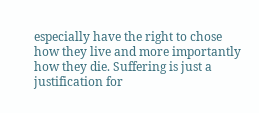especially have the right to chose how they live and more importantly how they die. Suffering is just a justification for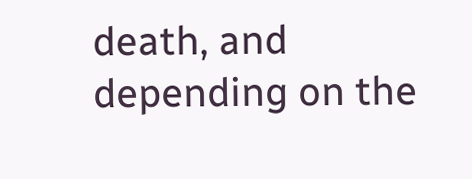death, and depending on the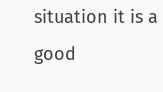situation it is a good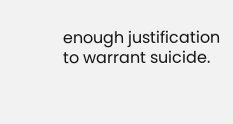enough justification to warrant suicide.